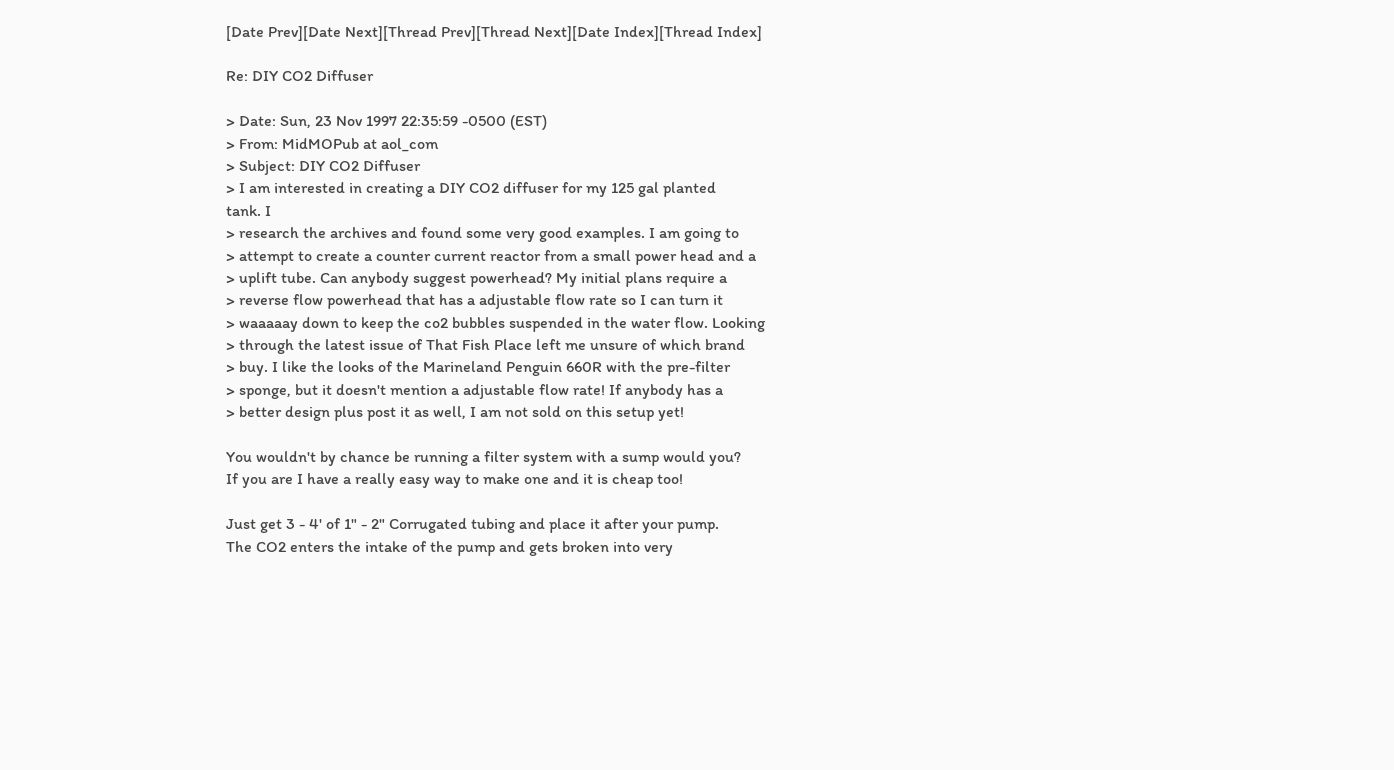[Date Prev][Date Next][Thread Prev][Thread Next][Date Index][Thread Index]

Re: DIY CO2 Diffuser

> Date: Sun, 23 Nov 1997 22:35:59 -0500 (EST)
> From: MidMOPub at aol_com
> Subject: DIY CO2 Diffuser
> I am interested in creating a DIY CO2 diffuser for my 125 gal planted
tank. I
> research the archives and found some very good examples. I am going to
> attempt to create a counter current reactor from a small power head and a
> uplift tube. Can anybody suggest powerhead? My initial plans require a
> reverse flow powerhead that has a adjustable flow rate so I can turn it
> waaaaay down to keep the co2 bubbles suspended in the water flow. Looking
> through the latest issue of That Fish Place left me unsure of which brand
> buy. I like the looks of the Marineland Penguin 660R with the pre-filter
> sponge, but it doesn't mention a adjustable flow rate! If anybody has a
> better design plus post it as well, I am not sold on this setup yet!

You wouldn't by chance be running a filter system with a sump would you?
If you are I have a really easy way to make one and it is cheap too!

Just get 3 - 4' of 1" - 2" Corrugated tubing and place it after your pump.
The CO2 enters the intake of the pump and gets broken into very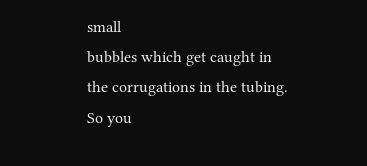small
bubbles which get caught in the corrugations in the tubing. So you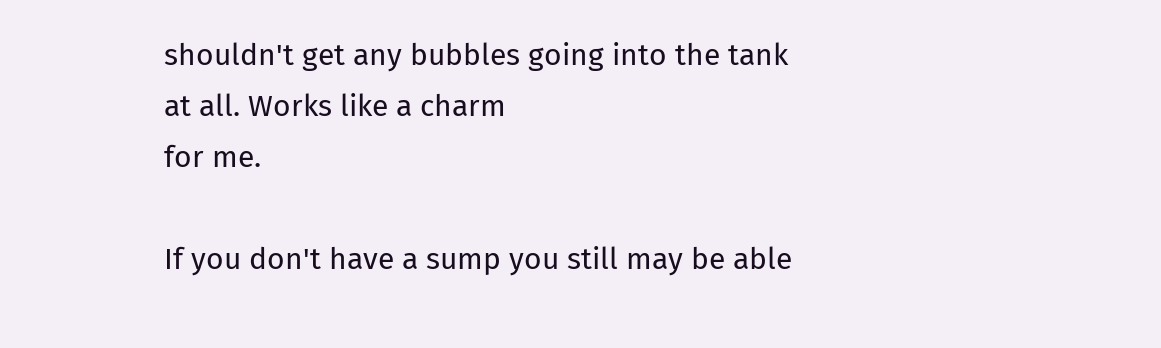shouldn't get any bubbles going into the tank at all. Works like a charm
for me.

If you don't have a sump you still may be able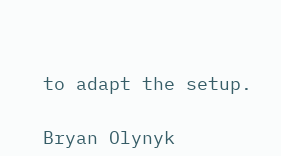to adapt the setup.

Bryan Olynyk